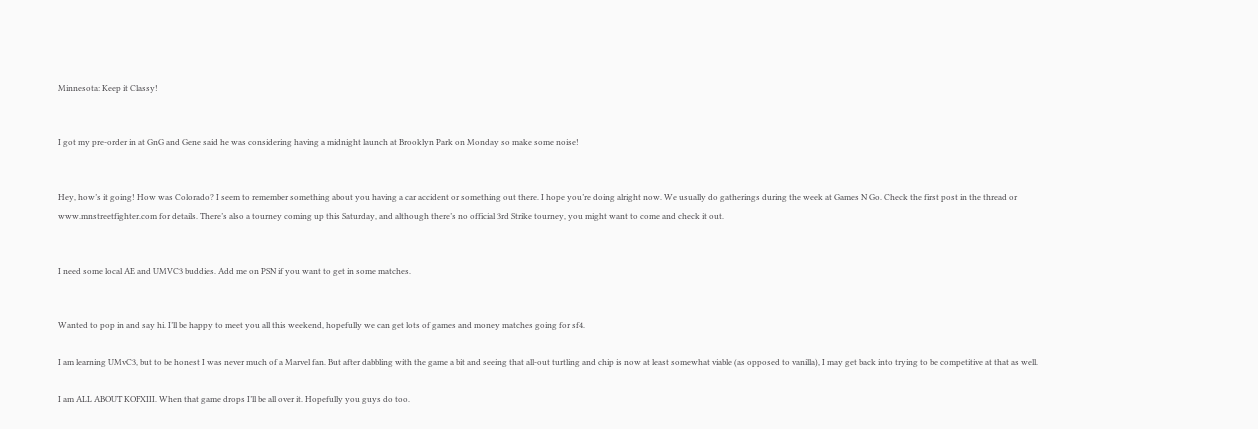Minnesota: Keep it Classy!


I got my pre-order in at GnG and Gene said he was considering having a midnight launch at Brooklyn Park on Monday so make some noise!


Hey, how’s it going! How was Colorado? I seem to remember something about you having a car accident or something out there. I hope you’re doing alright now. We usually do gatherings during the week at Games N Go. Check the first post in the thread or www.mnstreetfighter.com for details. There’s also a tourney coming up this Saturday, and although there’s no official 3rd Strike tourney, you might want to come and check it out.


I need some local AE and UMVC3 buddies. Add me on PSN if you want to get in some matches.


Wanted to pop in and say hi. I’ll be happy to meet you all this weekend, hopefully we can get lots of games and money matches going for sf4.

I am learning UMvC3, but to be honest I was never much of a Marvel fan. But after dabbling with the game a bit and seeing that all-out turtling and chip is now at least somewhat viable (as opposed to vanilla), I may get back into trying to be competitive at that as well.

I am ALL ABOUT KOFXIII. When that game drops I’ll be all over it. Hopefully you guys do too.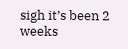sigh it’s been 2 weeks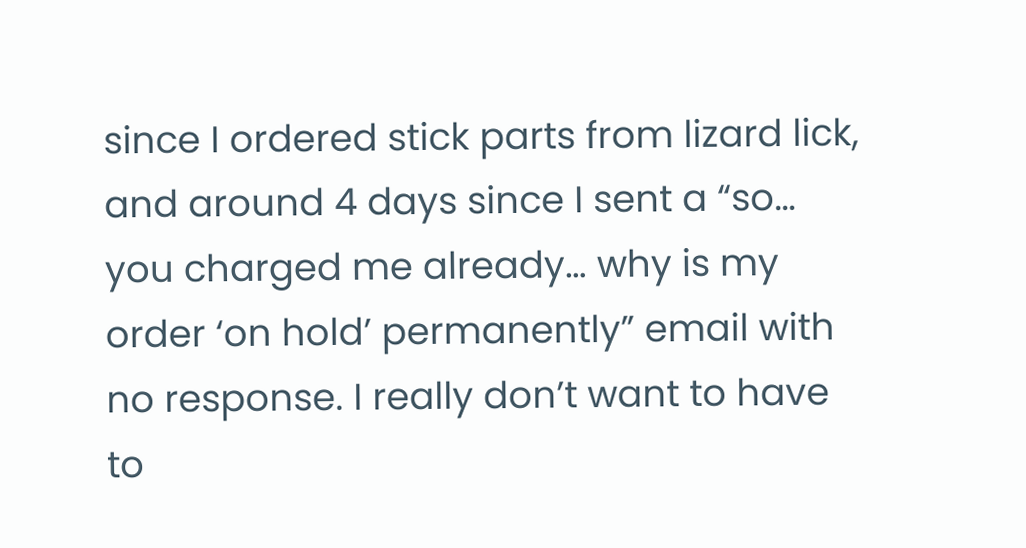since I ordered stick parts from lizard lick, and around 4 days since I sent a “so… you charged me already… why is my order ‘on hold’ permanently” email with no response. I really don’t want to have to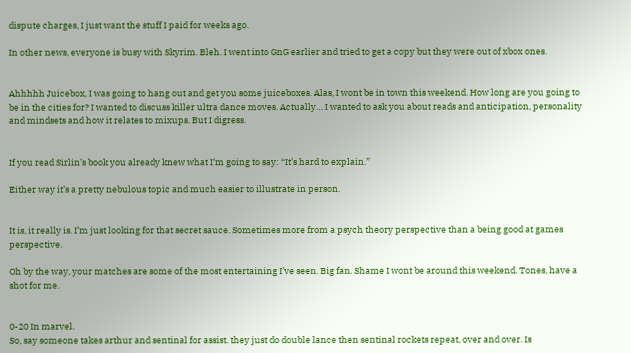dispute charges, I just want the stuff I paid for weeks ago.

In other news, everyone is busy with Skyrim. Bleh. I went into GnG earlier and tried to get a copy but they were out of xbox ones.


Ahhhhh Juicebox, I was going to hang out and get you some juiceboxes. Alas, I wont be in town this weekend. How long are you going to be in the cities for? I wanted to discuss killer ultra dance moves. Actually… I wanted to ask you about reads and anticipation, personality and mindsets and how it relates to mixups. But I digress.


If you read Sirlin’s book you already knew what I’m going to say: “It’s hard to explain.”

Either way it’s a pretty nebulous topic and much easier to illustrate in person.


It is, it really is. I’m just looking for that secret sauce. Sometimes more from a psych theory perspective than a being good at games perspective.

Oh by the way, your matches are some of the most entertaining I’ve seen. Big fan. Shame I wont be around this weekend. Tones, have a shot for me.


0-20 In marvel.
So, say someone takes arthur and sentinal for assist. they just do double lance then sentinal rockets repeat, over and over. Is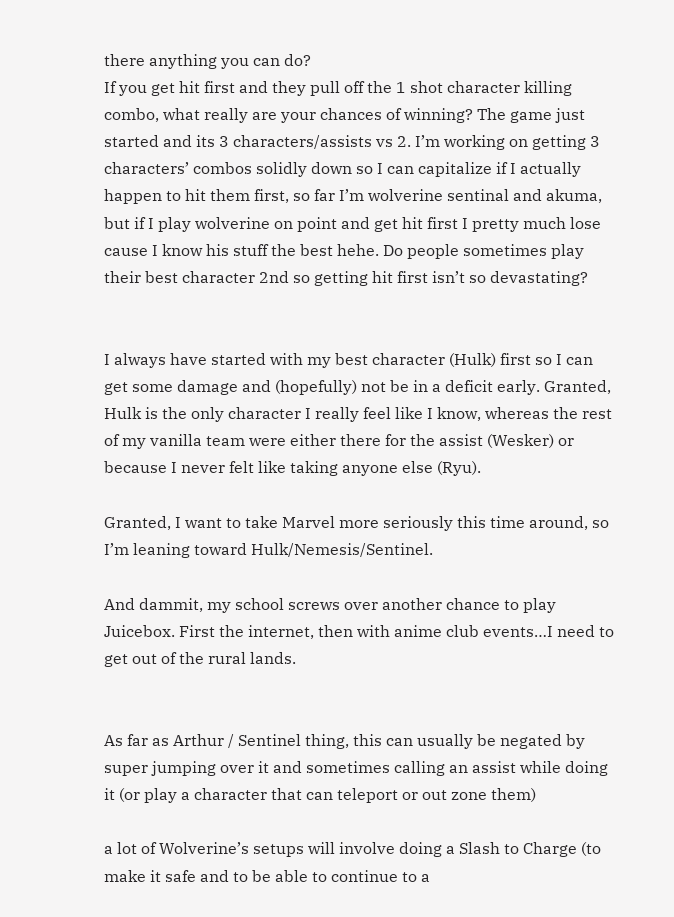there anything you can do?
If you get hit first and they pull off the 1 shot character killing combo, what really are your chances of winning? The game just started and its 3 characters/assists vs 2. I’m working on getting 3 characters’ combos solidly down so I can capitalize if I actually happen to hit them first, so far I’m wolverine sentinal and akuma, but if I play wolverine on point and get hit first I pretty much lose cause I know his stuff the best hehe. Do people sometimes play their best character 2nd so getting hit first isn’t so devastating?


I always have started with my best character (Hulk) first so I can get some damage and (hopefully) not be in a deficit early. Granted, Hulk is the only character I really feel like I know, whereas the rest of my vanilla team were either there for the assist (Wesker) or because I never felt like taking anyone else (Ryu).

Granted, I want to take Marvel more seriously this time around, so I’m leaning toward Hulk/Nemesis/Sentinel.

And dammit, my school screws over another chance to play Juicebox. First the internet, then with anime club events…I need to get out of the rural lands.


As far as Arthur / Sentinel thing, this can usually be negated by super jumping over it and sometimes calling an assist while doing it (or play a character that can teleport or out zone them)

a lot of Wolverine’s setups will involve doing a Slash to Charge (to make it safe and to be able to continue to a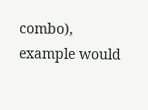combo), example would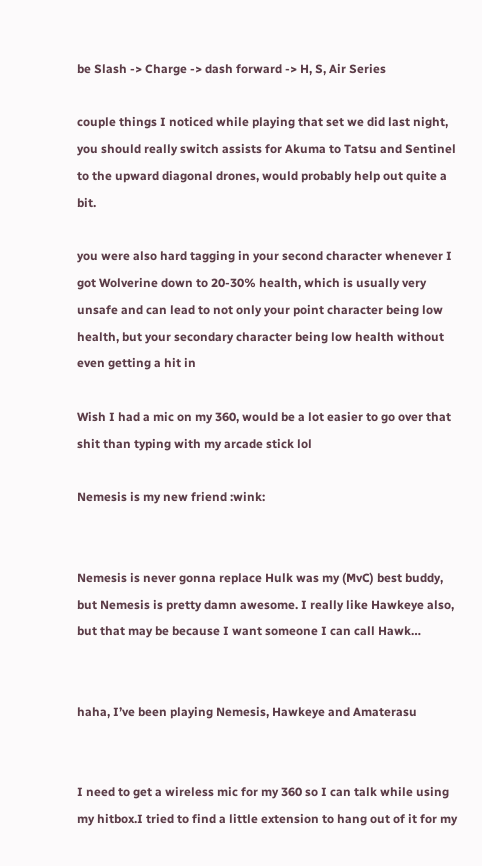be Slash -> Charge -> dash forward -> H, S, Air Series

couple things I noticed while playing that set we did last night, you should really switch assists for Akuma to Tatsu and Sentinel to the upward diagonal drones, would probably help out quite a bit.

you were also hard tagging in your second character whenever I got Wolverine down to 20-30% health, which is usually very unsafe and can lead to not only your point character being low health, but your secondary character being low health without even getting a hit in

Wish I had a mic on my 360, would be a lot easier to go over that shit than typing with my arcade stick lol

Nemesis is my new friend :wink:


Nemesis is never gonna replace Hulk was my (MvC) best buddy, but Nemesis is pretty damn awesome. I really like Hawkeye also, but that may be because I want someone I can call Hawk…


haha, I’ve been playing Nemesis, Hawkeye and Amaterasu


I need to get a wireless mic for my 360 so I can talk while using my hitbox.I tried to find a little extension to hang out of it for my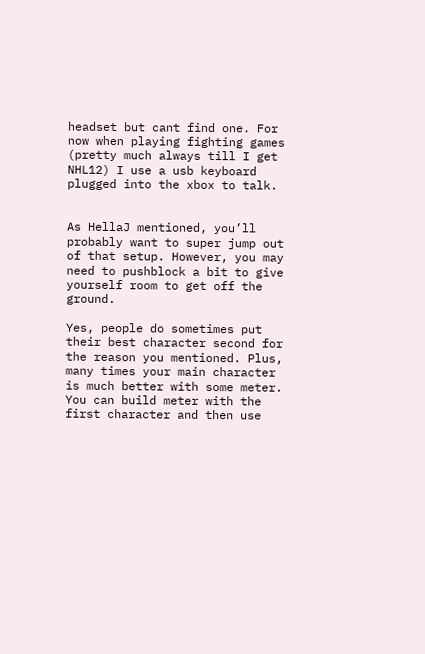headset but cant find one. For now when playing fighting games (pretty much always till I get NHL12) I use a usb keyboard plugged into the xbox to talk.


As HellaJ mentioned, you’ll probably want to super jump out of that setup. However, you may need to pushblock a bit to give yourself room to get off the ground.

Yes, people do sometimes put their best character second for the reason you mentioned. Plus, many times your main character is much better with some meter. You can build meter with the first character and then use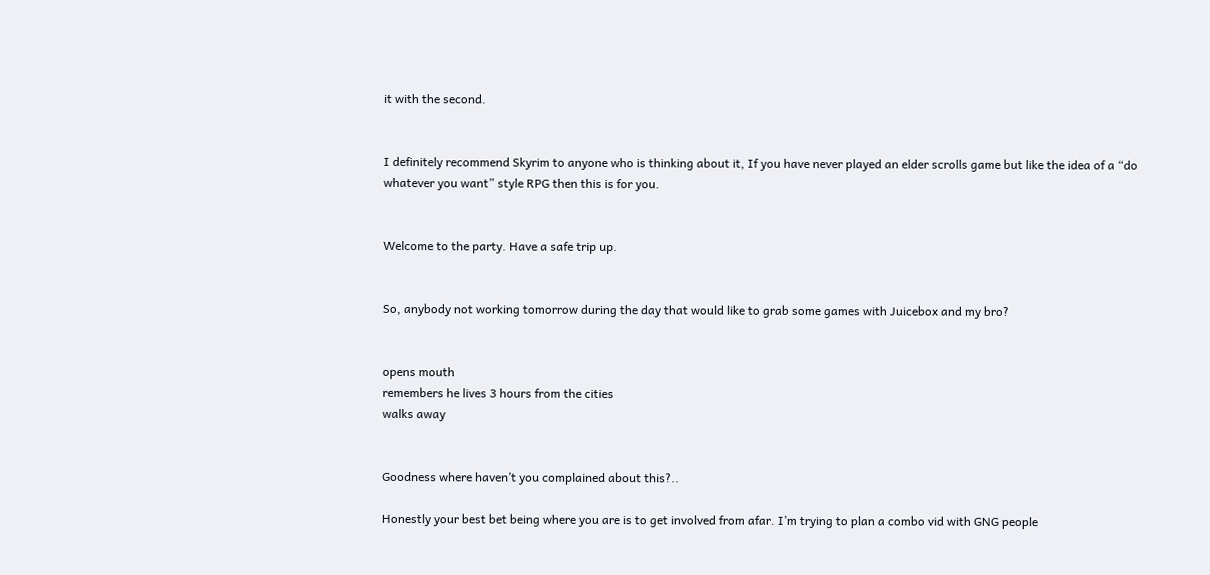it with the second.


I definitely recommend Skyrim to anyone who is thinking about it, If you have never played an elder scrolls game but like the idea of a “do whatever you want” style RPG then this is for you.


Welcome to the party. Have a safe trip up.


So, anybody not working tomorrow during the day that would like to grab some games with Juicebox and my bro?


opens mouth
remembers he lives 3 hours from the cities
walks away


Goodness where haven’t you complained about this?..

Honestly your best bet being where you are is to get involved from afar. I’m trying to plan a combo vid with GNG people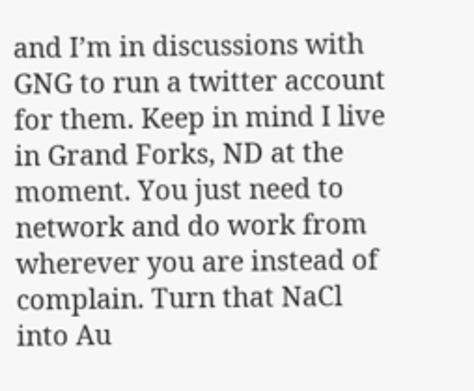and I’m in discussions with GNG to run a twitter account for them. Keep in mind I live in Grand Forks, ND at the moment. You just need to network and do work from wherever you are instead of complain. Turn that NaCl into Au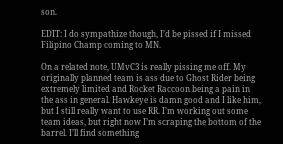son.

EDIT: I do sympathize though, I’d be pissed if I missed Filipino Champ coming to MN.

On a related note, UMvC3 is really pissing me off. My originally planned team is ass due to Ghost Rider being extremely limited and Rocket Raccoon being a pain in the ass in general. Hawkeye is damn good and I like him, but I still really want to use RR. I’m working out some team ideas, but right now I’m scraping the bottom of the barrel. I’ll find something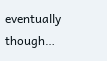eventually though…